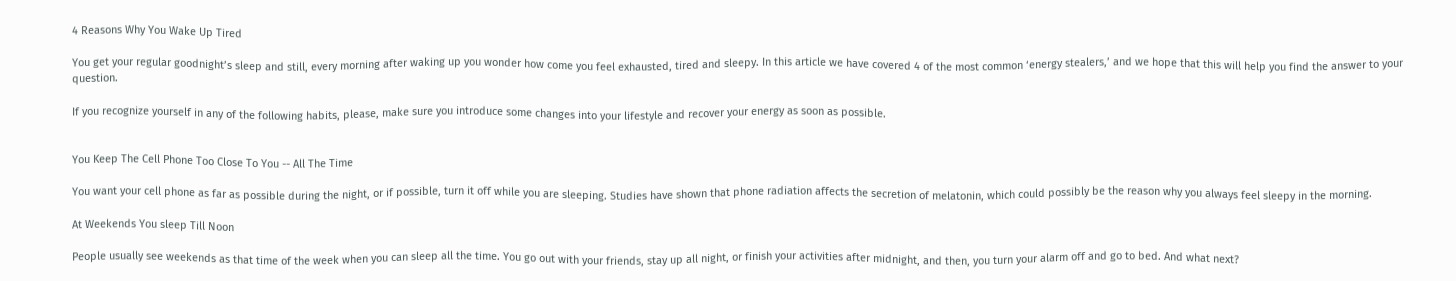4 Reasons Why You Wake Up Tired

You get your regular goodnight’s sleep and still, every morning after waking up you wonder how come you feel exhausted, tired and sleepy. In this article we have covered 4 of the most common ‘energy stealers,’ and we hope that this will help you find the answer to your question.

If you recognize yourself in any of the following habits, please, make sure you introduce some changes into your lifestyle and recover your energy as soon as possible.


You Keep The Cell Phone Too Close To You -- All The Time

You want your cell phone as far as possible during the night, or if possible, turn it off while you are sleeping. Studies have shown that phone radiation affects the secretion of melatonin, which could possibly be the reason why you always feel sleepy in the morning.

At Weekends You sleep Till Noon

People usually see weekends as that time of the week when you can sleep all the time. You go out with your friends, stay up all night, or finish your activities after midnight, and then, you turn your alarm off and go to bed. And what next?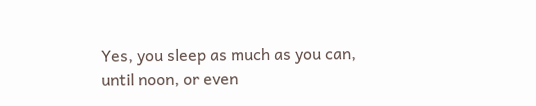Yes, you sleep as much as you can, until noon, or even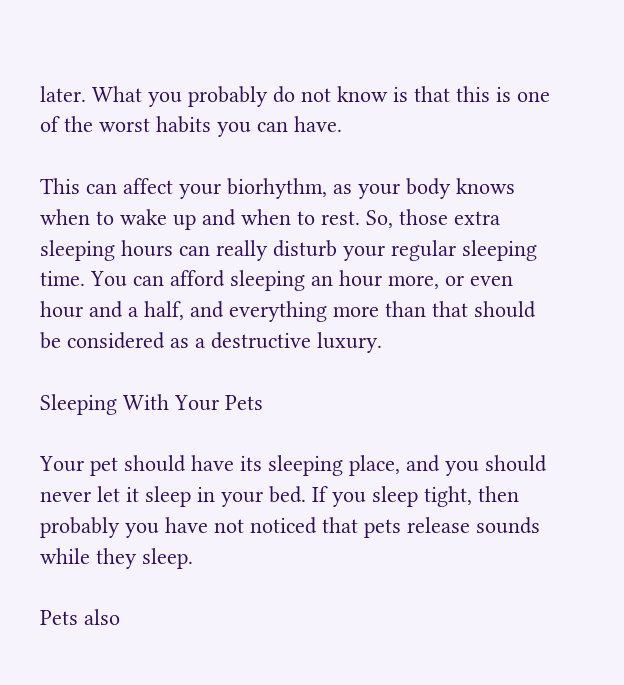later. What you probably do not know is that this is one of the worst habits you can have.

This can affect your biorhythm, as your body knows when to wake up and when to rest. So, those extra sleeping hours can really disturb your regular sleeping time. You can afford sleeping an hour more, or even hour and a half, and everything more than that should be considered as a destructive luxury.

Sleeping With Your Pets

Your pet should have its sleeping place, and you should never let it sleep in your bed. If you sleep tight, then probably you have not noticed that pets release sounds while they sleep.

Pets also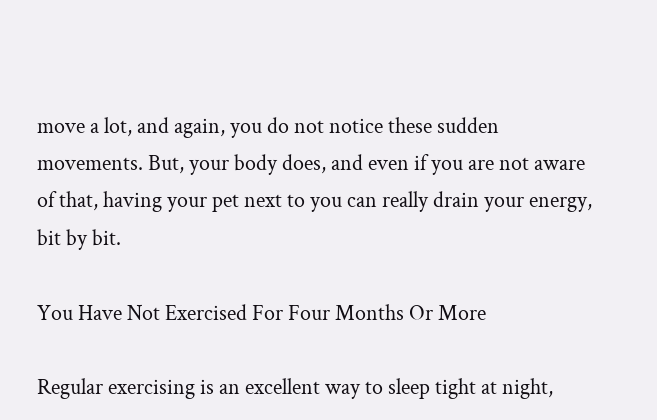move a lot, and again, you do not notice these sudden movements. But, your body does, and even if you are not aware of that, having your pet next to you can really drain your energy, bit by bit.

You Have Not Exercised For Four Months Or More

Regular exercising is an excellent way to sleep tight at night,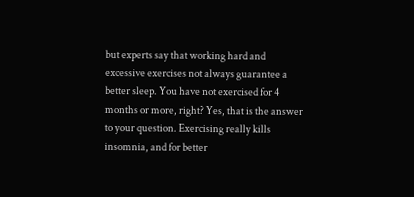but experts say that working hard and excessive exercises not always guarantee a better sleep. You have not exercised for 4 months or more, right? Yes, that is the answer to your question. Exercising really kills insomnia, and for better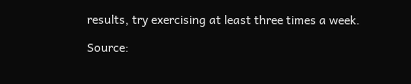results, try exercising at least three times a week.

Source: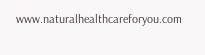www.naturalhealthcareforyou.com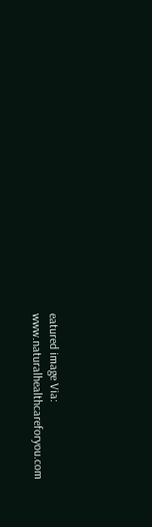eatured image Via: www.naturalhealthcareforyou.com